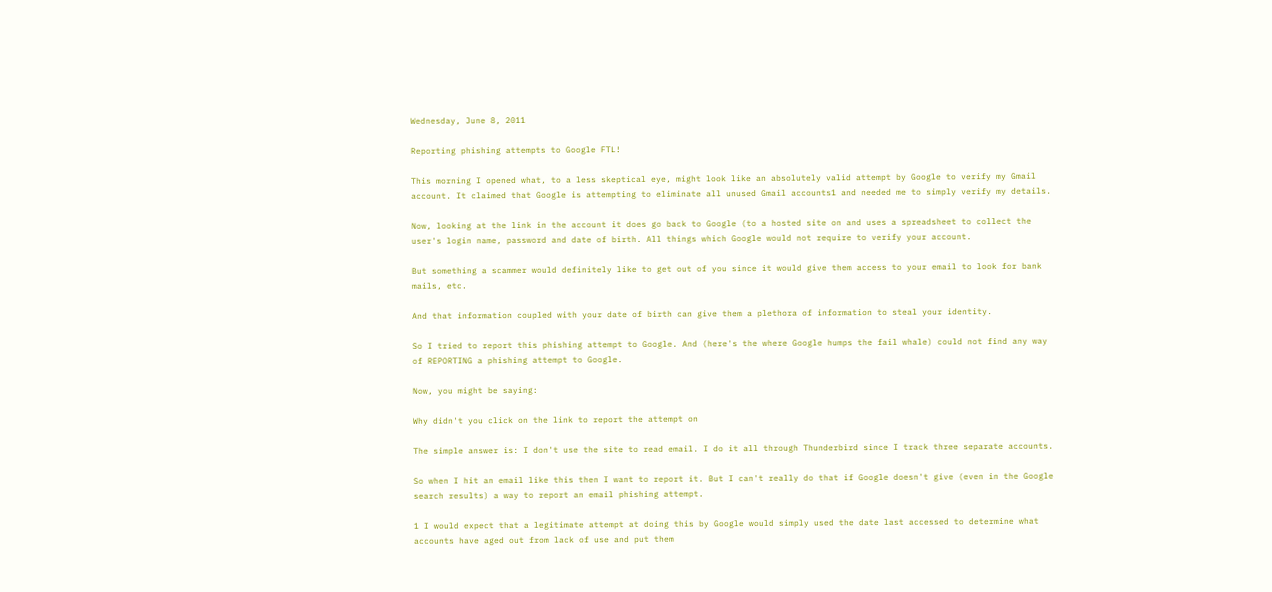Wednesday, June 8, 2011

Reporting phishing attempts to Google FTL!

This morning I opened what, to a less skeptical eye, might look like an absolutely valid attempt by Google to verify my Gmail account. It claimed that Google is attempting to eliminate all unused Gmail accounts1 and needed me to simply verify my details.

Now, looking at the link in the account it does go back to Google (to a hosted site on and uses a spreadsheet to collect the user's login name, password and date of birth. All things which Google would not require to verify your account.

But something a scammer would definitely like to get out of you since it would give them access to your email to look for bank mails, etc.

And that information coupled with your date of birth can give them a plethora of information to steal your identity.

So I tried to report this phishing attempt to Google. And (here's the where Google humps the fail whale) could not find any way of REPORTING a phishing attempt to Google.

Now, you might be saying:

Why didn't you click on the link to report the attempt on

The simple answer is: I don't use the site to read email. I do it all through Thunderbird since I track three separate accounts.

So when I hit an email like this then I want to report it. But I can't really do that if Google doesn't give (even in the Google search results) a way to report an email phishing attempt.

1 I would expect that a legitimate attempt at doing this by Google would simply used the date last accessed to determine what accounts have aged out from lack of use and put them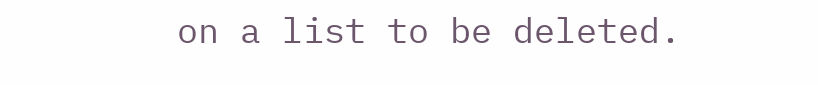on a list to be deleted.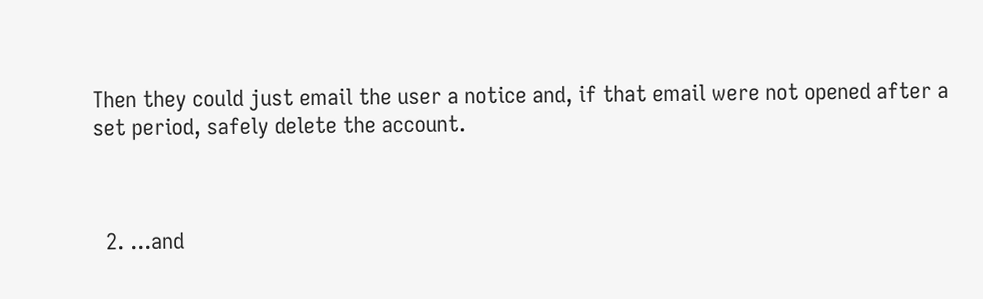Then they could just email the user a notice and, if that email were not opened after a set period, safely delete the account.



  2. ...and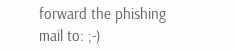forward the phishing mail to: ;-)